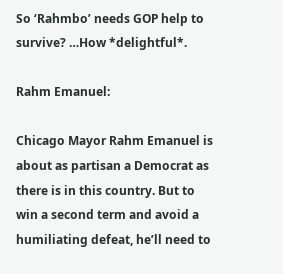So ‘Rahmbo’ needs GOP help to survive? …How *delightful*.

Rahm Emanuel:

Chicago Mayor Rahm Emanuel is about as partisan a Democrat as there is in this country. But to win a second term and avoid a humiliating defeat, he’ll need to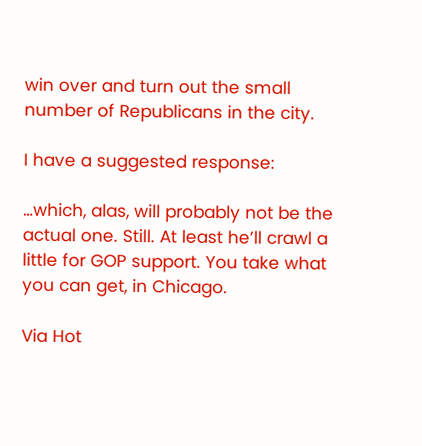win over and turn out the small number of Republicans in the city.

I have a suggested response:

…which, alas, will probably not be the actual one. Still. At least he’ll crawl a little for GOP support. You take what you can get, in Chicago.

Via Hot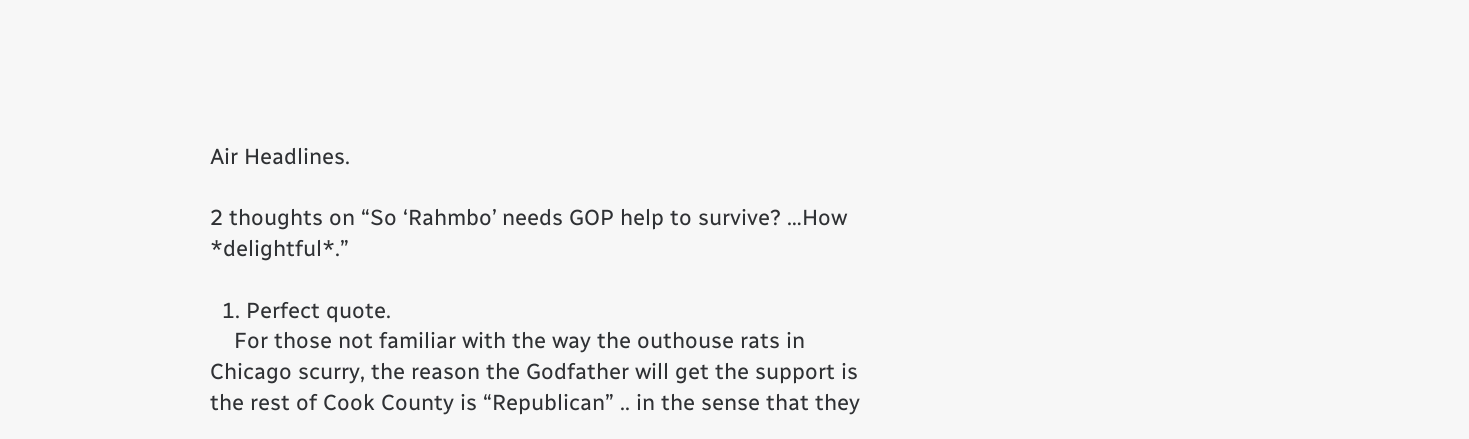Air Headlines.

2 thoughts on “So ‘Rahmbo’ needs GOP help to survive? …How *delightful*.”

  1. Perfect quote.
    For those not familiar with the way the outhouse rats in Chicago scurry, the reason the Godfather will get the support is the rest of Cook County is “Republican” .. in the sense that they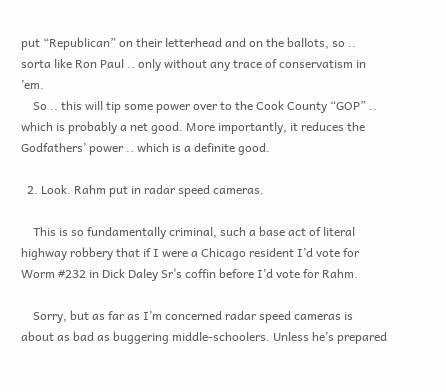put “Republican” on their letterhead and on the ballots, so .. sorta like Ron Paul .. only without any trace of conservatism in ’em.
    So .. this will tip some power over to the Cook County “GOP” .. which is probably a net good. More importantly, it reduces the Godfathers’ power .. which is a definite good.

  2. Look. Rahm put in radar speed cameras.

    This is so fundamentally criminal, such a base act of literal highway robbery that if I were a Chicago resident I’d vote for Worm #232 in Dick Daley Sr’s coffin before I’d vote for Rahm.

    Sorry, but as far as I’m concerned radar speed cameras is about as bad as buggering middle-schoolers. Unless he’s prepared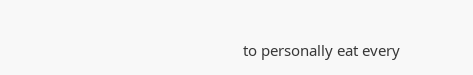to personally eat every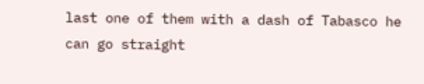last one of them with a dash of Tabasco he can go straight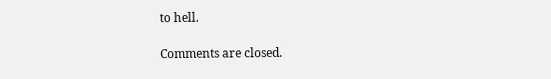to hell.

Comments are closed.